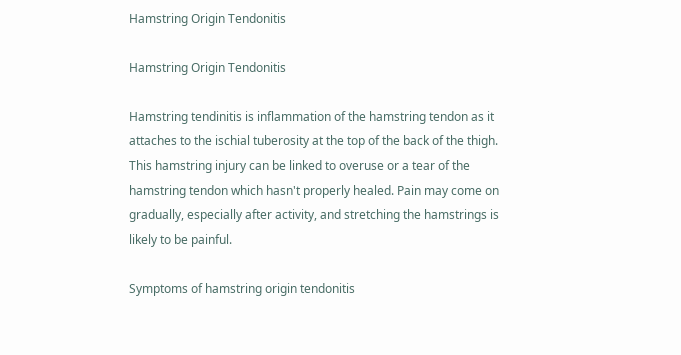Hamstring Origin Tendonitis

Hamstring Origin Tendonitis

Hamstring tendinitis is inflammation of the hamstring tendon as it attaches to the ischial tuberosity at the top of the back of the thigh. This hamstring injury can be linked to overuse or a tear of the hamstring tendon which hasn't properly healed. Pain may come on gradually, especially after activity, and stretching the hamstrings is likely to be painful.

Symptoms of hamstring origin tendonitis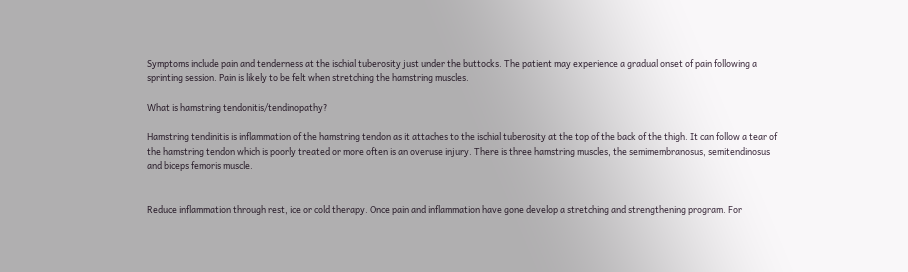Symptoms include pain and tenderness at the ischial tuberosity just under the buttocks. The patient may experience a gradual onset of pain following a sprinting session. Pain is likely to be felt when stretching the hamstring muscles.

What is hamstring tendonitis/tendinopathy?

Hamstring tendinitis is inflammation of the hamstring tendon as it attaches to the ischial tuberosity at the top of the back of the thigh. It can follow a tear of the hamstring tendon which is poorly treated or more often is an overuse injury. There is three hamstring muscles, the semimembranosus, semitendinosus and biceps femoris muscle.


Reduce inflammation through rest, ice or cold therapy. Once pain and inflammation have gone develop a stretching and strengthening program. For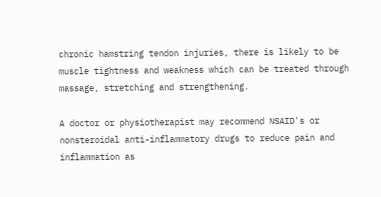chronic hamstring tendon injuries, there is likely to be muscle tightness and weakness which can be treated through massage, stretching and strengthening.

A doctor or physiotherapist may recommend NSAID's or nonsteroidal anti-inflammatory drugs to reduce pain and inflammation as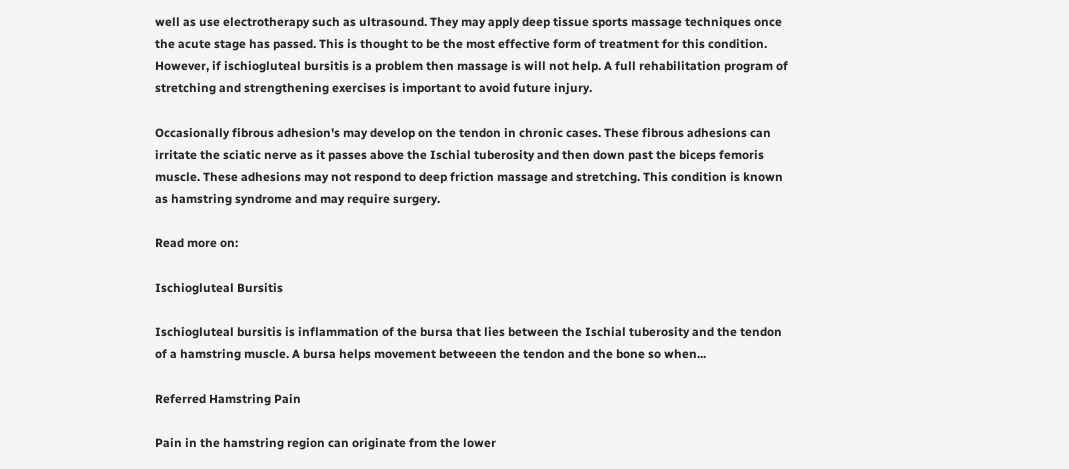well as use electrotherapy such as ultrasound. They may apply deep tissue sports massage techniques once the acute stage has passed. This is thought to be the most effective form of treatment for this condition. However, if ischiogluteal bursitis is a problem then massage is will not help. A full rehabilitation program of stretching and strengthening exercises is important to avoid future injury.

Occasionally fibrous adhesion's may develop on the tendon in chronic cases. These fibrous adhesions can irritate the sciatic nerve as it passes above the Ischial tuberosity and then down past the biceps femoris muscle. These adhesions may not respond to deep friction massage and stretching. This condition is known as hamstring syndrome and may require surgery.

Read more on:

Ischiogluteal Bursitis

Ischiogluteal bursitis is inflammation of the bursa that lies between the Ischial tuberosity and the tendon of a hamstring muscle. A bursa helps movement betweeen the tendon and the bone so when...

Referred Hamstring Pain

Pain in the hamstring region can originate from the lower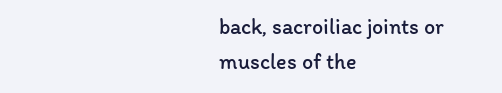back, sacroiliac joints or muscles of the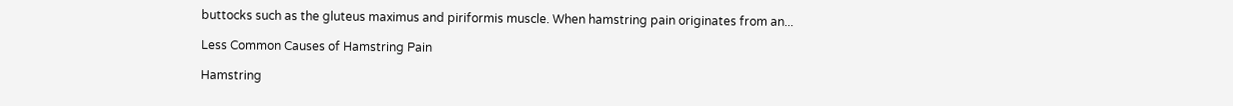buttocks such as the gluteus maximus and piriformis muscle. When hamstring pain originates from an...

Less Common Causes of Hamstring Pain

Hamstring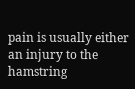pain is usually either an injury to the hamstring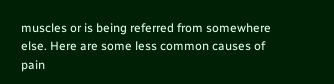muscles or is being referred from somewhere else. Here are some less common causes of pain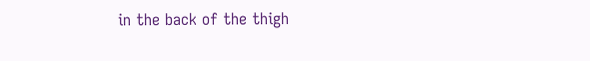in the back of the thigh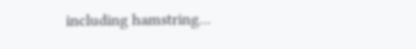including hamstring...